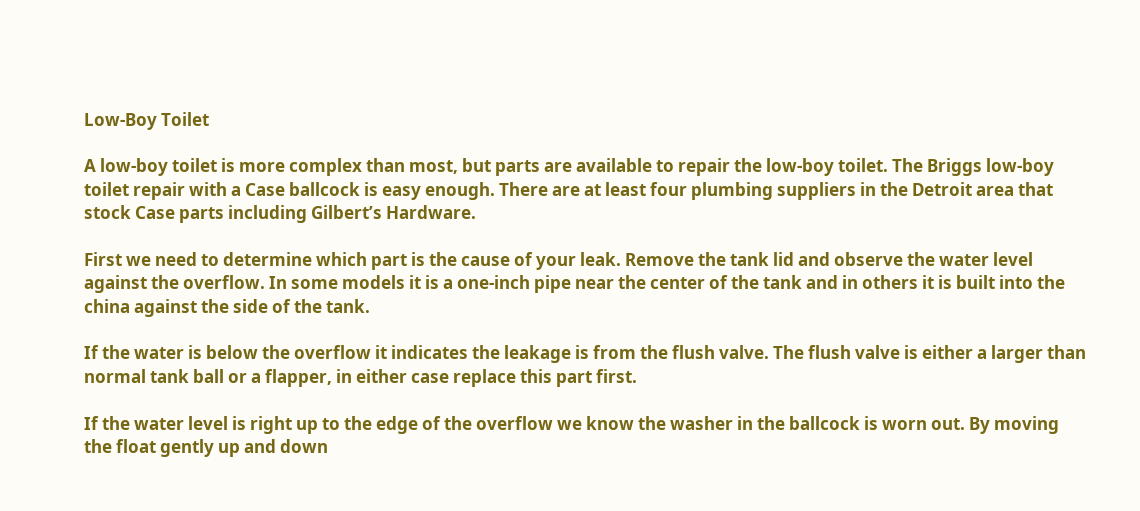Low-Boy Toilet

A low-boy toilet is more complex than most, but parts are available to repair the low-boy toilet. The Briggs low-boy toilet repair with a Case ballcock is easy enough. There are at least four plumbing suppliers in the Detroit area that stock Case parts including Gilbert’s Hardware.

First we need to determine which part is the cause of your leak. Remove the tank lid and observe the water level against the overflow. In some models it is a one-inch pipe near the center of the tank and in others it is built into the china against the side of the tank.

If the water is below the overflow it indicates the leakage is from the flush valve. The flush valve is either a larger than normal tank ball or a flapper, in either case replace this part first.

If the water level is right up to the edge of the overflow we know the washer in the ballcock is worn out. By moving the float gently up and down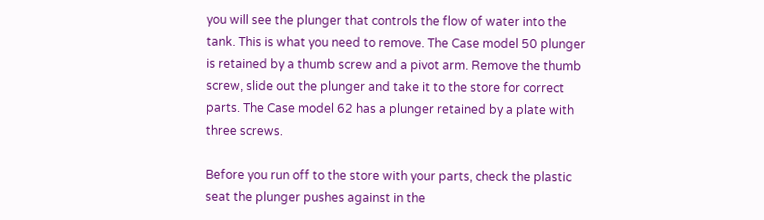you will see the plunger that controls the flow of water into the tank. This is what you need to remove. The Case model 50 plunger is retained by a thumb screw and a pivot arm. Remove the thumb screw, slide out the plunger and take it to the store for correct parts. The Case model 62 has a plunger retained by a plate with three screws.

Before you run off to the store with your parts, check the plastic seat the plunger pushes against in the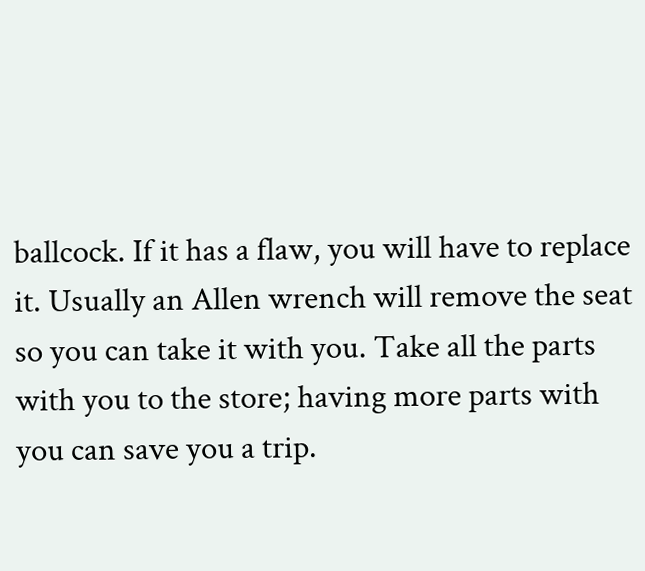ballcock. If it has a flaw, you will have to replace it. Usually an Allen wrench will remove the seat so you can take it with you. Take all the parts with you to the store; having more parts with you can save you a trip.